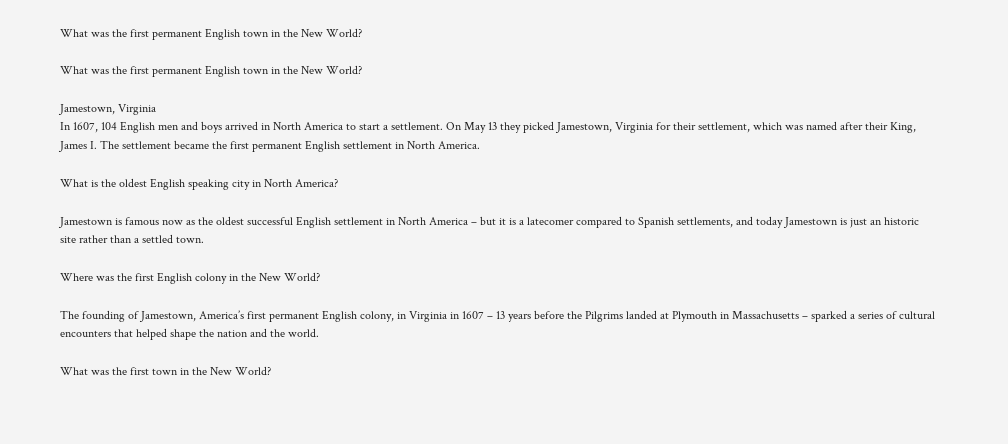What was the first permanent English town in the New World?

What was the first permanent English town in the New World?

Jamestown, Virginia
In 1607, 104 English men and boys arrived in North America to start a settlement. On May 13 they picked Jamestown, Virginia for their settlement, which was named after their King, James I. The settlement became the first permanent English settlement in North America.

What is the oldest English speaking city in North America?

Jamestown is famous now as the oldest successful English settlement in North America – but it is a latecomer compared to Spanish settlements, and today Jamestown is just an historic site rather than a settled town.

Where was the first English colony in the New World?

The founding of Jamestown, America’s first permanent English colony, in Virginia in 1607 – 13 years before the Pilgrims landed at Plymouth in Massachusetts – sparked a series of cultural encounters that helped shape the nation and the world.

What was the first town in the New World?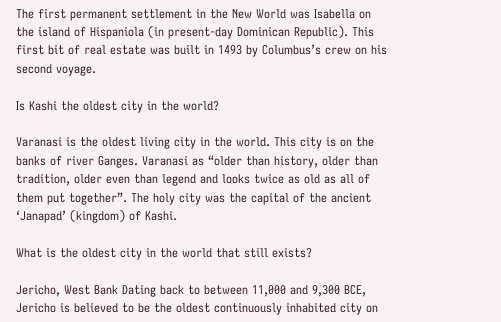The first permanent settlement in the New World was Isabella on the island of Hispaniola (in present-day Dominican Republic). This first bit of real estate was built in 1493 by Columbus’s crew on his second voyage.

Is Kashi the oldest city in the world?

Varanasi is the oldest living city in the world. This city is on the banks of river Ganges. Varanasi as “older than history, older than tradition, older even than legend and looks twice as old as all of them put together”. The holy city was the capital of the ancient ‘Janapad’ (kingdom) of Kashi.

What is the oldest city in the world that still exists?

Jericho, West Bank Dating back to between 11,000 and 9,300 BCE, Jericho is believed to be the oldest continuously inhabited city on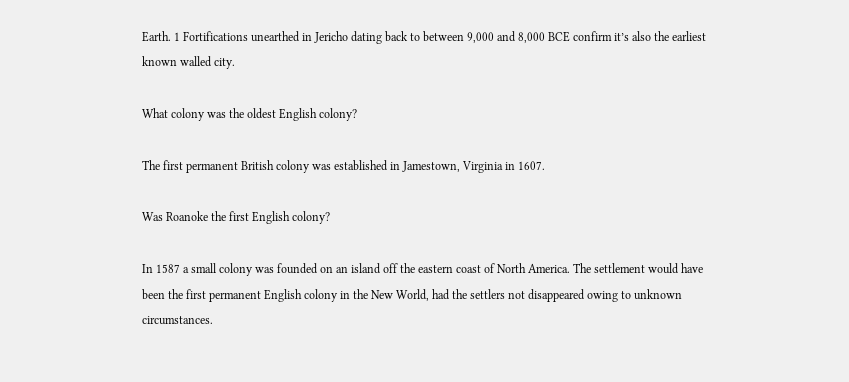Earth. 1 Fortifications unearthed in Jericho dating back to between 9,000 and 8,000 BCE confirm it’s also the earliest known walled city.

What colony was the oldest English colony?

The first permanent British colony was established in Jamestown, Virginia in 1607.

Was Roanoke the first English colony?

In 1587 a small colony was founded on an island off the eastern coast of North America. The settlement would have been the first permanent English colony in the New World, had the settlers not disappeared owing to unknown circumstances.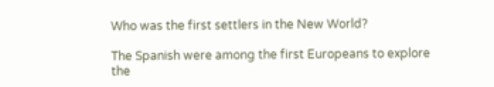Who was the first settlers in the New World?

The Spanish were among the first Europeans to explore the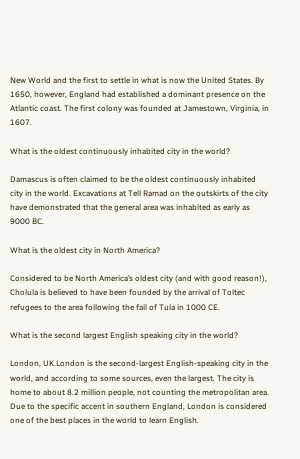New World and the first to settle in what is now the United States. By 1650, however, England had established a dominant presence on the Atlantic coast. The first colony was founded at Jamestown, Virginia, in 1607.

What is the oldest continuously inhabited city in the world?

Damascus is often claimed to be the oldest continuously inhabited city in the world. Excavations at Tell Ramad on the outskirts of the city have demonstrated that the general area was inhabited as early as 9000 BC.

What is the oldest city in North America?

Considered to be North America’s oldest city (and with good reason!), Cholula is believed to have been founded by the arrival of Toltec refugees to the area following the fall of Tula in 1000 CE.

What is the second largest English speaking city in the world?

London, UK.London is the second-largest English-speaking city in the world, and according to some sources, even the largest. The city is home to about 8.2 million people, not counting the metropolitan area. Due to the specific accent in southern England, London is considered one of the best places in the world to learn English.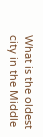What is the oldest city in the Middle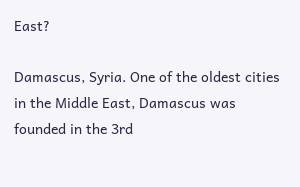East?

Damascus, Syria. One of the oldest cities in the Middle East, Damascus was founded in the 3rd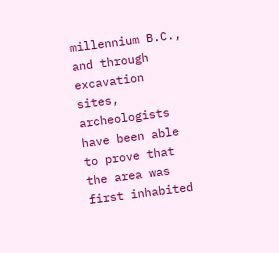millennium B.C., and through excavation sites, archeologists have been able to prove that the area was first inhabited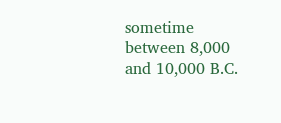sometime between 8,000 and 10,000 B.C.